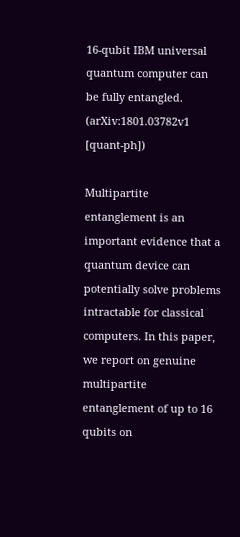16-qubit IBM universal quantum computer can be fully entangled. (arXiv:1801.03782v1 [quant-ph])

Multipartite entanglement is an important evidence that a quantum device can
potentially solve problems intractable for classical computers. In this paper,
we report on genuine multipartite entanglement of up to 16 qubits on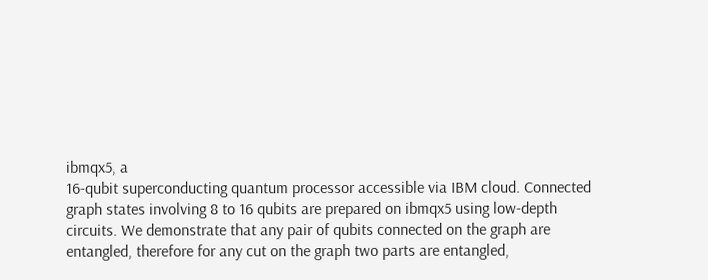ibmqx5, a
16-qubit superconducting quantum processor accessible via IBM cloud. Connected
graph states involving 8 to 16 qubits are prepared on ibmqx5 using low-depth
circuits. We demonstrate that any pair of qubits connected on the graph are
entangled, therefore for any cut on the graph two parts are entangled,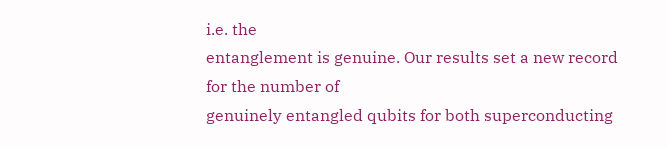i.e. the
entanglement is genuine. Our results set a new record for the number of
genuinely entangled qubits for both superconducting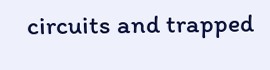circuits and trapped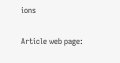ions

Article web page: